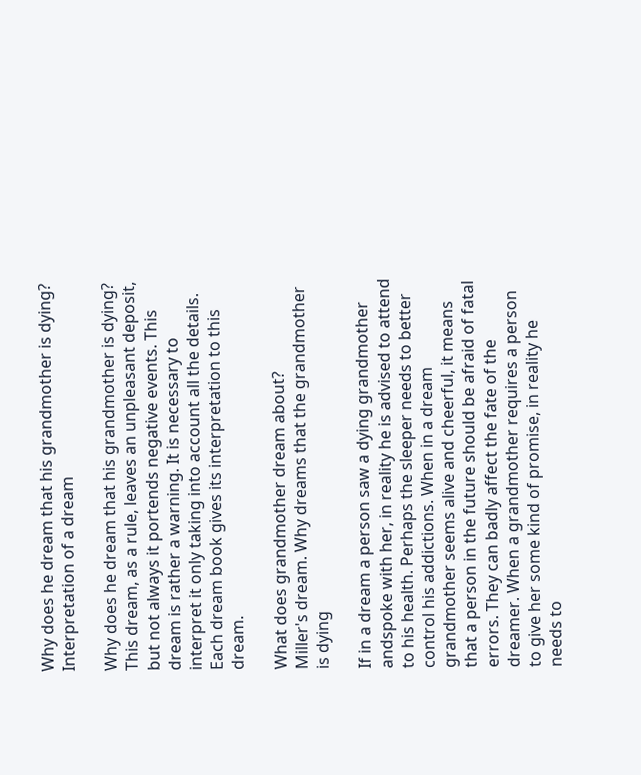Why does he dream that his grandmother is dying? Interpretation of a dream

Why does he dream that his grandmother is dying? This dream, as a rule, leaves an unpleasant deposit, but not always it portends negative events. This dream is rather a warning. It is necessary to interpret it only taking into account all the details. Each dream book gives its interpretation to this dream.

What does grandmother dream about?
Miller's dream. Why dreams that the grandmother is dying

If in a dream a person saw a dying grandmother andspoke with her, in reality he is advised to attend to his health. Perhaps the sleeper needs to better control his addictions. When in a dream grandmother seems alive and cheerful, it means that a person in the future should be afraid of fatal errors. They can badly affect the fate of the dreamer. When a grandmother requires a person to give her some kind of promise, in reality he needs to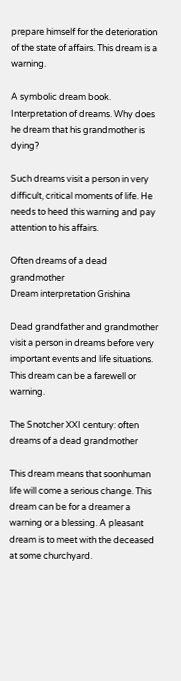prepare himself for the deterioration of the state of affairs. This dream is a warning.

A symbolic dream book. Interpretation of dreams. Why does he dream that his grandmother is dying?

Such dreams visit a person in very difficult, critical moments of life. He needs to heed this warning and pay attention to his affairs.

Often dreams of a dead grandmother
Dream interpretation Grishina

Dead grandfather and grandmother visit a person in dreams before very important events and life situations. This dream can be a farewell or warning.

The Snotcher XXI century: often dreams of a dead grandmother

This dream means that soonhuman life will come a serious change. This dream can be for a dreamer a warning or a blessing. A pleasant dream is to meet with the deceased at some churchyard.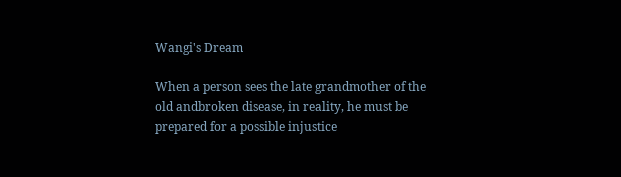Wangi's Dream

When a person sees the late grandmother of the old andbroken disease, in reality, he must be prepared for a possible injustice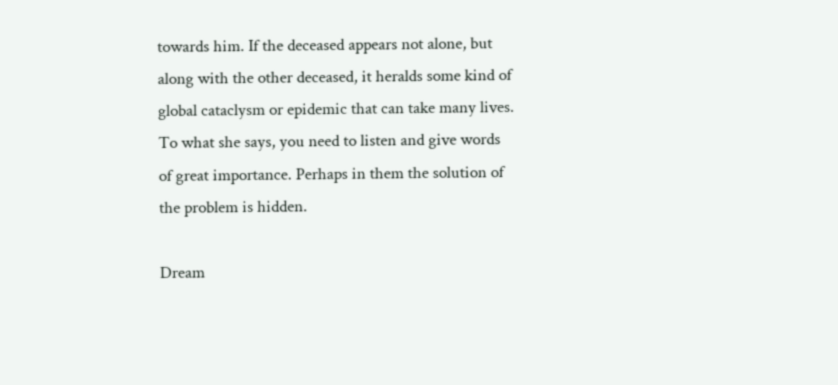towards him. If the deceased appears not alone, but along with the other deceased, it heralds some kind of global cataclysm or epidemic that can take many lives. To what she says, you need to listen and give words of great importance. Perhaps in them the solution of the problem is hidden.

Dream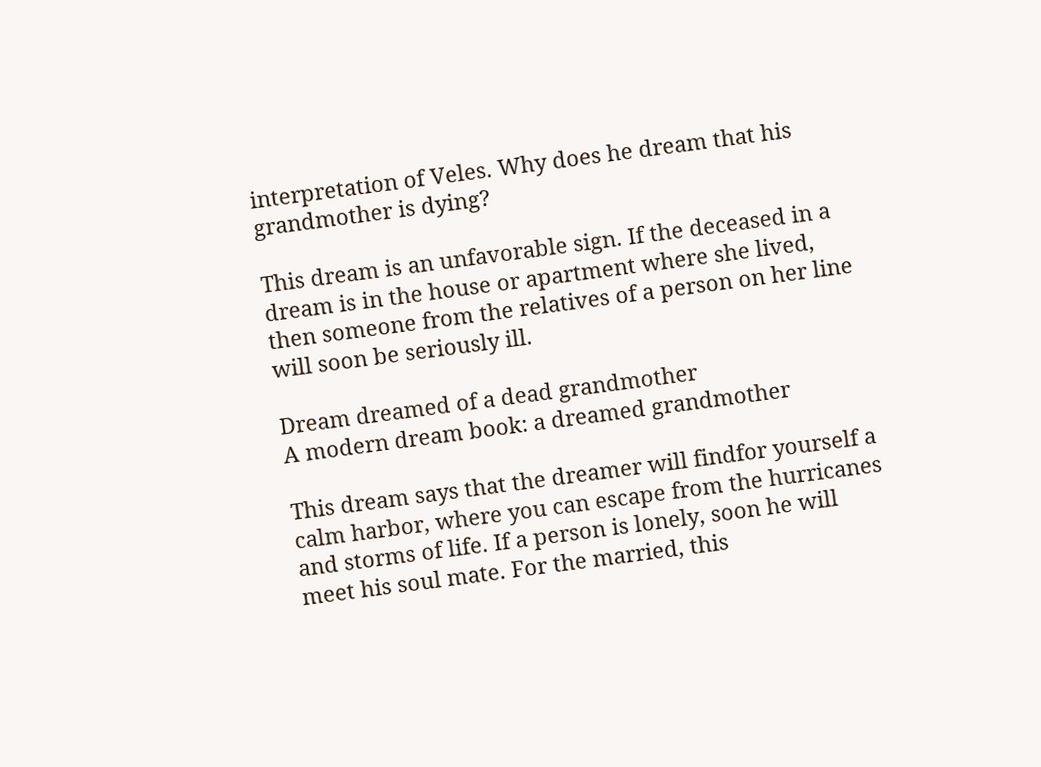interpretation of Veles. Why does he dream that his grandmother is dying?

This dream is an unfavorable sign. If the deceased in a dream is in the house or apartment where she lived, then someone from the relatives of a person on her line will soon be seriously ill.

Dream dreamed of a dead grandmother
A modern dream book: a dreamed grandmother

This dream says that the dreamer will findfor yourself a calm harbor, where you can escape from the hurricanes and storms of life. If a person is lonely, soon he will meet his soul mate. For the married, this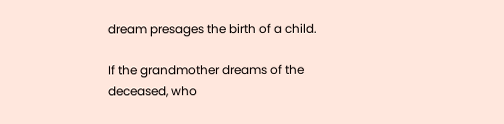dream presages the birth of a child.

If the grandmother dreams of the deceased, who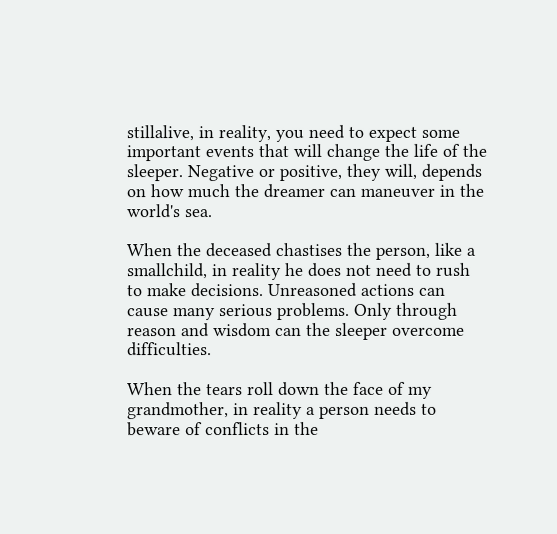stillalive, in reality, you need to expect some important events that will change the life of the sleeper. Negative or positive, they will, depends on how much the dreamer can maneuver in the world's sea.

When the deceased chastises the person, like a smallchild, in reality he does not need to rush to make decisions. Unreasoned actions can cause many serious problems. Only through reason and wisdom can the sleeper overcome difficulties.

When the tears roll down the face of my grandmother, in reality a person needs to beware of conflicts in the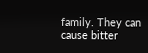family. They can cause bitter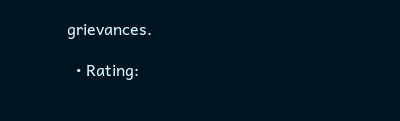grievances.

  • Rating: